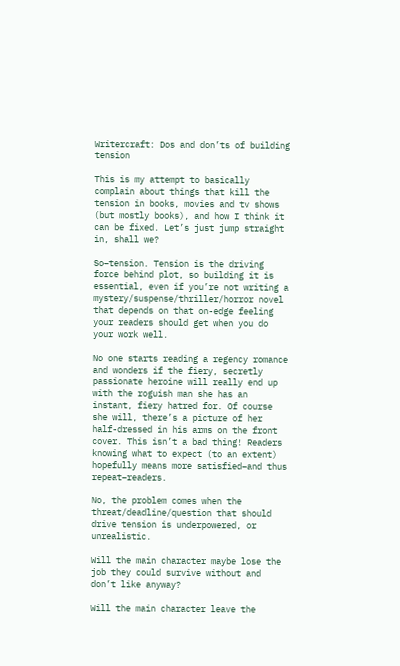Writercraft: Dos and don’ts of building tension

This is my attempt to basically complain about things that kill the tension in books, movies and tv shows (but mostly books), and how I think it can be fixed. Let’s just jump straight in, shall we?

So–tension. Tension is the driving force behind plot, so building it is essential, even if you’re not writing a mystery/suspense/thriller/horror novel that depends on that on-edge feeling your readers should get when you do your work well.

No one starts reading a regency romance and wonders if the fiery, secretly passionate heroine will really end up with the roguish man she has an instant, fiery hatred for. Of course she will, there’s a picture of her half-dressed in his arms on the front cover. This isn’t a bad thing! Readers knowing what to expect (to an extent) hopefully means more satisfied–and thus repeat–readers.

No, the problem comes when the threat/deadline/question that should drive tension is underpowered, or unrealistic.

Will the main character maybe lose the job they could survive without and don’t like anyway?

Will the main character leave the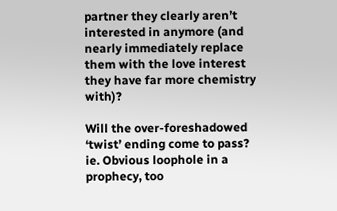partner they clearly aren’t interested in anymore (and nearly immediately replace them with the love interest they have far more chemistry with)?

Will the over-foreshadowed ‘twist’ ending come to pass? ie. Obvious loophole in a prophecy, too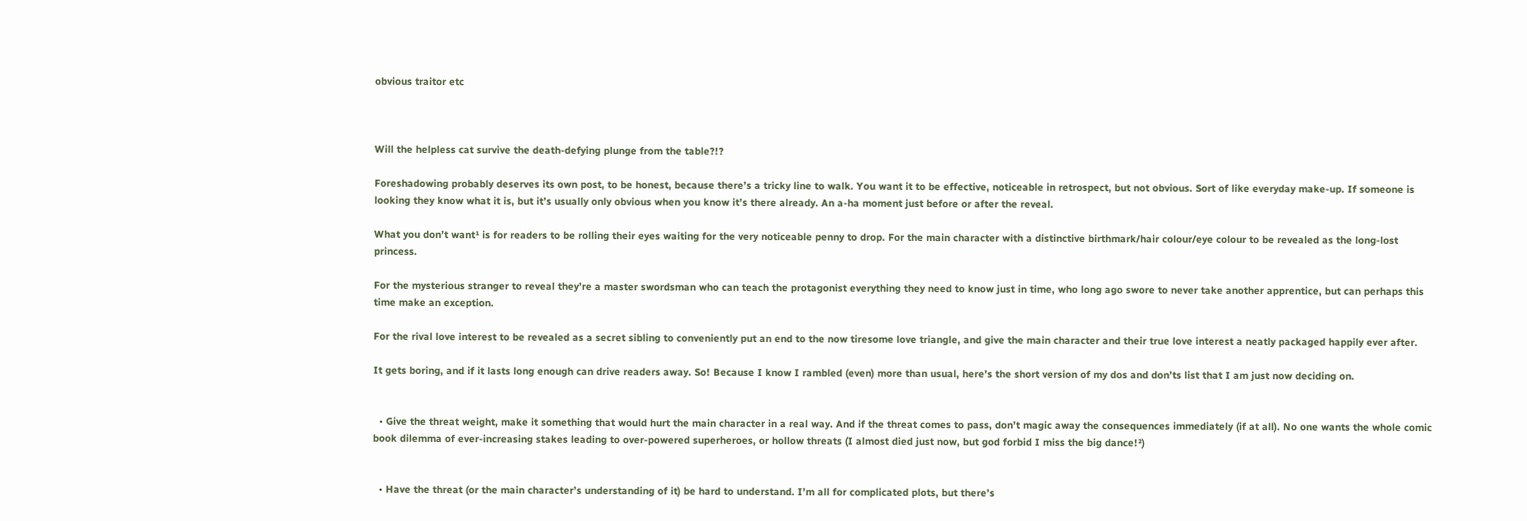obvious traitor etc



Will the helpless cat survive the death-defying plunge from the table?!?

Foreshadowing probably deserves its own post, to be honest, because there’s a tricky line to walk. You want it to be effective, noticeable in retrospect, but not obvious. Sort of like everyday make-up. If someone is looking they know what it is, but it’s usually only obvious when you know it’s there already. An a-ha moment just before or after the reveal.

What you don’t want¹ is for readers to be rolling their eyes waiting for the very noticeable penny to drop. For the main character with a distinctive birthmark/hair colour/eye colour to be revealed as the long-lost princess.

For the mysterious stranger to reveal they’re a master swordsman who can teach the protagonist everything they need to know just in time, who long ago swore to never take another apprentice, but can perhaps this time make an exception.

For the rival love interest to be revealed as a secret sibling to conveniently put an end to the now tiresome love triangle, and give the main character and their true love interest a neatly packaged happily ever after.

It gets boring, and if it lasts long enough can drive readers away. So! Because I know I rambled (even) more than usual, here’s the short version of my dos and don’ts list that I am just now deciding on.


  • Give the threat weight, make it something that would hurt the main character in a real way. And if the threat comes to pass, don’t magic away the consequences immediately (if at all). No one wants the whole comic book dilemma of ever-increasing stakes leading to over-powered superheroes, or hollow threats (I almost died just now, but god forbid I miss the big dance!²)


  • Have the threat (or the main character’s understanding of it) be hard to understand. I’m all for complicated plots, but there’s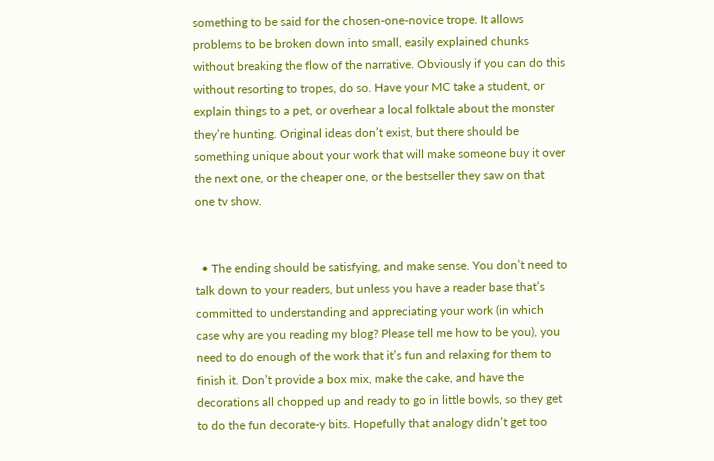something to be said for the chosen-one-novice trope. It allows problems to be broken down into small, easily explained chunks without breaking the flow of the narrative. Obviously if you can do this without resorting to tropes, do so. Have your MC take a student, or explain things to a pet, or overhear a local folktale about the monster they’re hunting. Original ideas don’t exist, but there should be something unique about your work that will make someone buy it over the next one, or the cheaper one, or the bestseller they saw on that one tv show.


  • The ending should be satisfying, and make sense. You don’t need to talk down to your readers, but unless you have a reader base that’s committed to understanding and appreciating your work (in which case why are you reading my blog? Please tell me how to be you), you need to do enough of the work that it’s fun and relaxing for them to finish it. Don’t provide a box mix, make the cake, and have the decorations all chopped up and ready to go in little bowls, so they get to do the fun decorate-y bits. Hopefully that analogy didn’t get too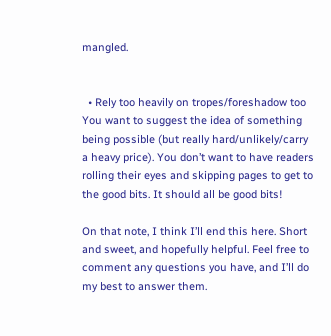mangled.


  • Rely too heavily on tropes/foreshadow too You want to suggest the idea of something being possible (but really hard/unlikely/carry a heavy price). You don’t want to have readers rolling their eyes and skipping pages to get to the good bits. It should all be good bits!

On that note, I think I’ll end this here. Short and sweet, and hopefully helpful. Feel free to comment any questions you have, and I’ll do my best to answer them.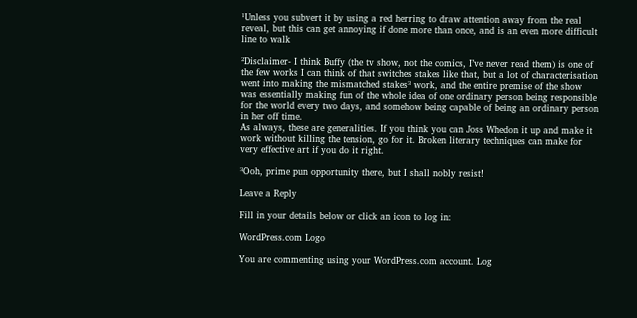¹Unless you subvert it by using a red herring to draw attention away from the real reveal, but this can get annoying if done more than once, and is an even more difficult line to walk

²Disclaimer- I think Buffy (the tv show, not the comics, I’ve never read them) is one of the few works I can think of that switches stakes like that, but a lot of characterisation went into making the mismatched stakes³ work, and the entire premise of the show was essentially making fun of the whole idea of one ordinary person being responsible for the world every two days, and somehow being capable of being an ordinary person in her off time.
As always, these are generalities. If you think you can Joss Whedon it up and make it work without killing the tension, go for it. Broken literary techniques can make for very effective art if you do it right.

³Ooh, prime pun opportunity there, but I shall nobly resist!

Leave a Reply

Fill in your details below or click an icon to log in:

WordPress.com Logo

You are commenting using your WordPress.com account. Log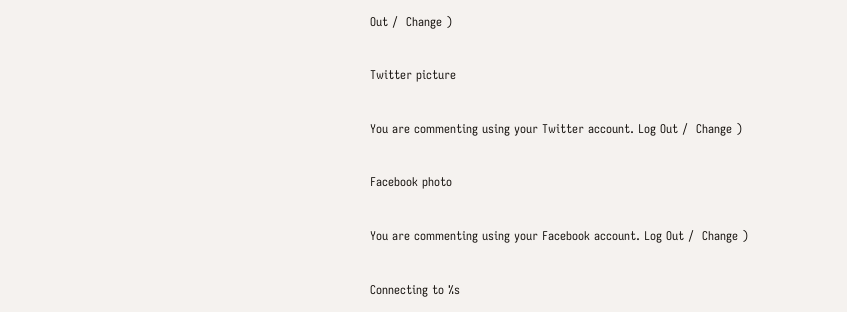Out /  Change )

Twitter picture

You are commenting using your Twitter account. Log Out /  Change )

Facebook photo

You are commenting using your Facebook account. Log Out /  Change )

Connecting to %s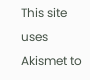This site uses Akismet to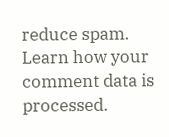reduce spam. Learn how your comment data is processed.